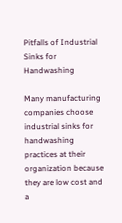Pitfalls of Industrial Sinks for Handwashing

Many manufacturing companies choose industrial sinks for handwashing practices at their organization because they are low cost and a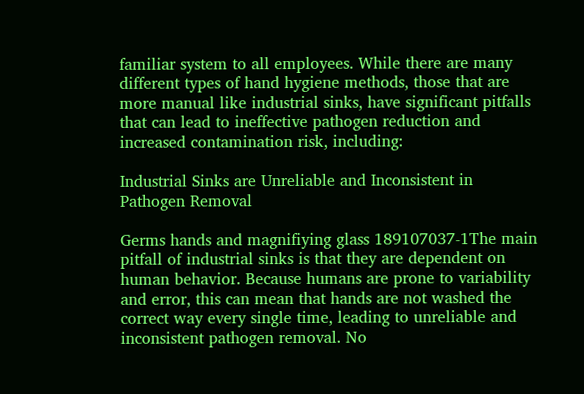familiar system to all employees. While there are many different types of hand hygiene methods, those that are more manual like industrial sinks, have significant pitfalls that can lead to ineffective pathogen reduction and increased contamination risk, including:

Industrial Sinks are Unreliable and Inconsistent in Pathogen Removal

Germs hands and magnifiying glass 189107037-1The main pitfall of industrial sinks is that they are dependent on human behavior. Because humans are prone to variability and error, this can mean that hands are not washed the correct way every single time, leading to unreliable and inconsistent pathogen removal. No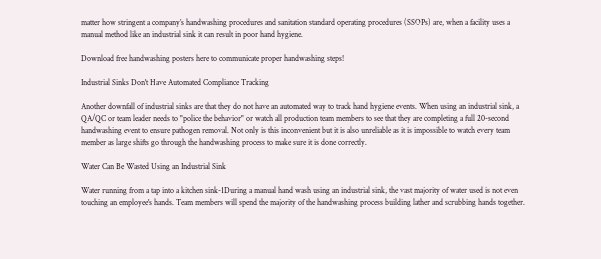matter how stringent a company’s handwashing procedures and sanitation standard operating procedures (SSOPs) are, when a facility uses a manual method like an industrial sink it can result in poor hand hygiene.

Download free handwashing posters here to communicate proper handwashing steps!

Industrial Sinks Don't Have Automated Compliance Tracking

Another downfall of industrial sinks are that they do not have an automated way to track hand hygiene events. When using an industrial sink, a QA/QC or team leader needs to "police the behavior" or watch all production team members to see that they are completing a full 20-second handwashing event to ensure pathogen removal. Not only is this inconvenient but it is also unreliable as it is impossible to watch every team member as large shifts go through the handwashing process to make sure it is done correctly.

Water Can Be Wasted Using an Industrial Sink

Water running from a tap into a kitchen sink-1During a manual hand wash using an industrial sink, the vast majority of water used is not even touching an employee's hands. Team members will spend the majority of the handwashing process building lather and scrubbing hands together.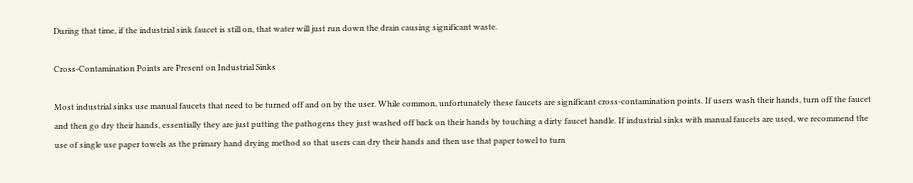During that time, if the industrial sink faucet is still on, that water will just run down the drain causing significant waste.

Cross-Contamination Points are Present on Industrial Sinks

Most industrial sinks use manual faucets that need to be turned off and on by the user. While common, unfortunately these faucets are significant cross-contamination points. If users wash their hands, turn off the faucet and then go dry their hands, essentially they are just putting the pathogens they just washed off back on their hands by touching a dirty faucet handle. If industrial sinks with manual faucets are used, we recommend the use of single use paper towels as the primary hand drying method so that users can dry their hands and then use that paper towel to turn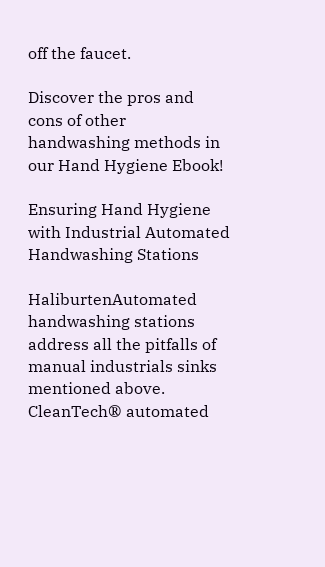off the faucet.

Discover the pros and cons of other handwashing methods in our Hand Hygiene Ebook!

Ensuring Hand Hygiene with Industrial Automated Handwashing Stations

HaliburtenAutomated handwashing stations address all the pitfalls of manual industrials sinks mentioned above. CleanTech® automated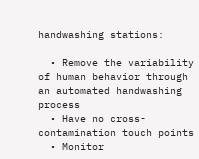handwashing stations:

  • Remove the variability of human behavior through an automated handwashing process
  • Have no cross-contamination touch points
  • Monitor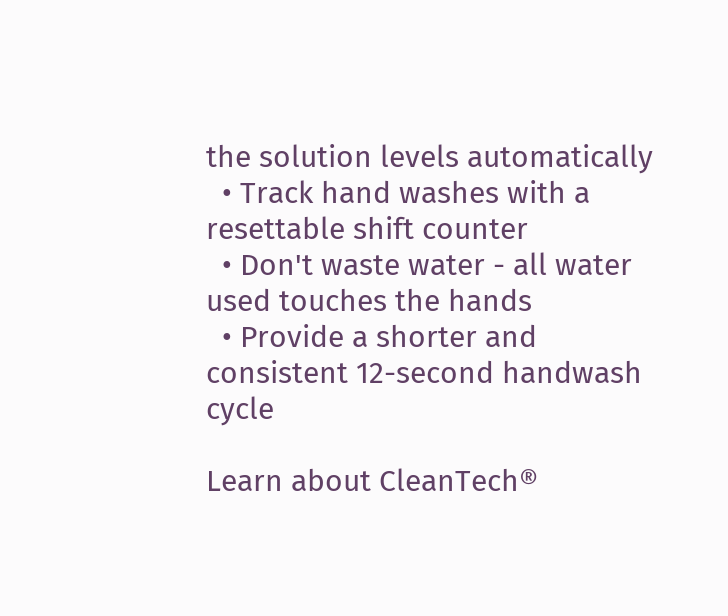the solution levels automatically
  • Track hand washes with a resettable shift counter
  • Don't waste water - all water used touches the hands
  • Provide a shorter and consistent 12-second handwash cycle

Learn about CleanTech®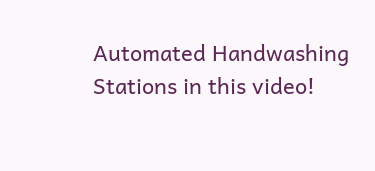Automated Handwashing Stations in this video!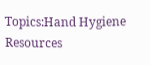Topics:Hand Hygiene Resources